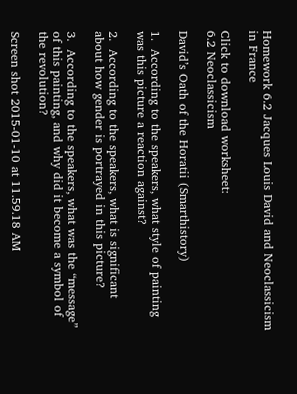Homework 6.2 Jacques Louis David and Neoclassicism in France

Click to download worksheet:
6.2 Neoclassicism

David’s Oath of the Horatii (Smarthistory)

1.  According to the speakers, what style of painting was this picture a reaction against?

2.  According to the speakers, what is significant about how gender is portrayed in this picture?

3.  According to the speakers, what was the “message” of this painting, and why did it become a symbol of the revolution?

Screen shot 2015-01-10 at 11.59.18 AM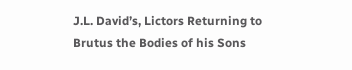J.L. David’s, Lictors Returning to Brutus the Bodies of his Sons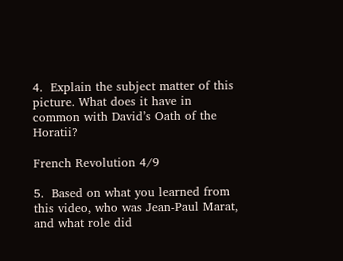4.  Explain the subject matter of this picture. What does it have in common with David’s Oath of the Horatii?

French Revolution 4/9

5.  Based on what you learned from this video, who was Jean-Paul Marat, and what role did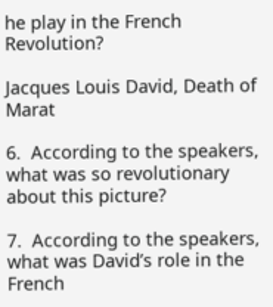he play in the French Revolution?

Jacques Louis David, Death of Marat

6.  According to the speakers, what was so revolutionary about this picture?

7.  According to the speakers, what was David’s role in the French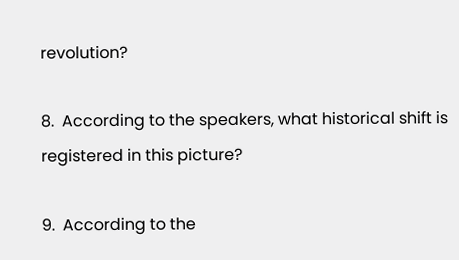revolution?

8.  According to the speakers, what historical shift is registered in this picture?

9.  According to the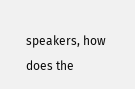speakers, how does the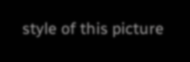style of this picture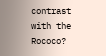contrast with the Rococo?